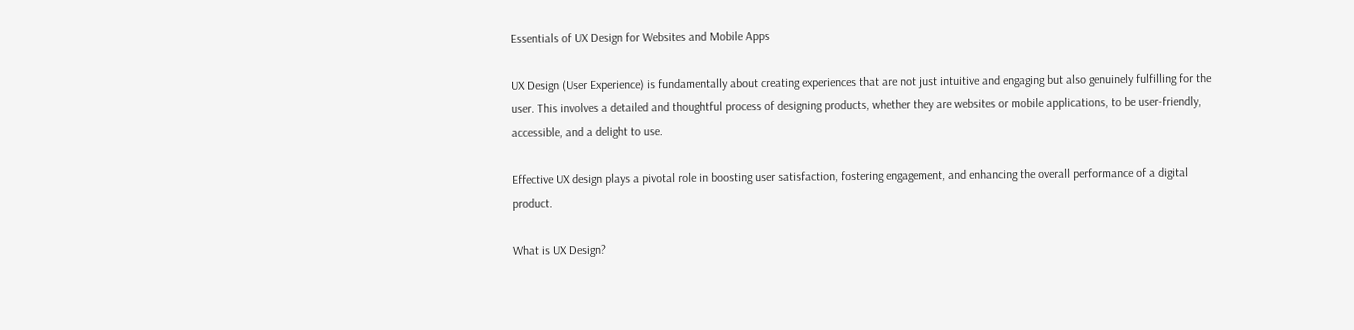Essentials of UX Design for Websites and Mobile Apps

UX Design (User Experience) is fundamentally about creating experiences that are not just intuitive and engaging but also genuinely fulfilling for the user. This involves a detailed and thoughtful process of designing products, whether they are websites or mobile applications, to be user-friendly, accessible, and a delight to use.

Effective UX design plays a pivotal role in boosting user satisfaction, fostering engagement, and enhancing the overall performance of a digital product.

What is UX Design?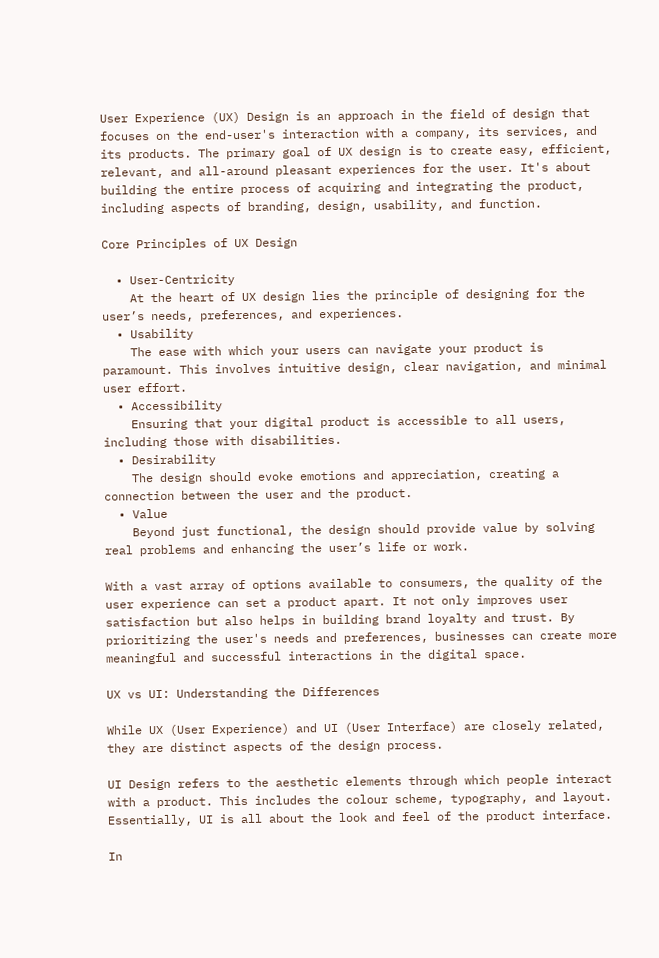User Experience (UX) Design is an approach in the field of design that focuses on the end-user's interaction with a company, its services, and its products. The primary goal of UX design is to create easy, efficient, relevant, and all-around pleasant experiences for the user. It's about building the entire process of acquiring and integrating the product, including aspects of branding, design, usability, and function.

Core Principles of UX Design

  • User-Centricity
    At the heart of UX design lies the principle of designing for the user’s needs, preferences, and experiences.
  • Usability
    The ease with which your users can navigate your product is paramount. This involves intuitive design, clear navigation, and minimal user effort.
  • Accessibility
    Ensuring that your digital product is accessible to all users, including those with disabilities.
  • Desirability
    The design should evoke emotions and appreciation, creating a connection between the user and the product.
  • Value
    Beyond just functional, the design should provide value by solving real problems and enhancing the user’s life or work.

With a vast array of options available to consumers, the quality of the user experience can set a product apart. It not only improves user satisfaction but also helps in building brand loyalty and trust. By prioritizing the user's needs and preferences, businesses can create more meaningful and successful interactions in the digital space.

UX vs UI: Understanding the Differences

While UX (User Experience) and UI (User Interface) are closely related, they are distinct aspects of the design process.

UI Design refers to the aesthetic elements through which people interact with a product. This includes the colour scheme, typography, and layout. Essentially, UI is all about the look and feel of the product interface.

In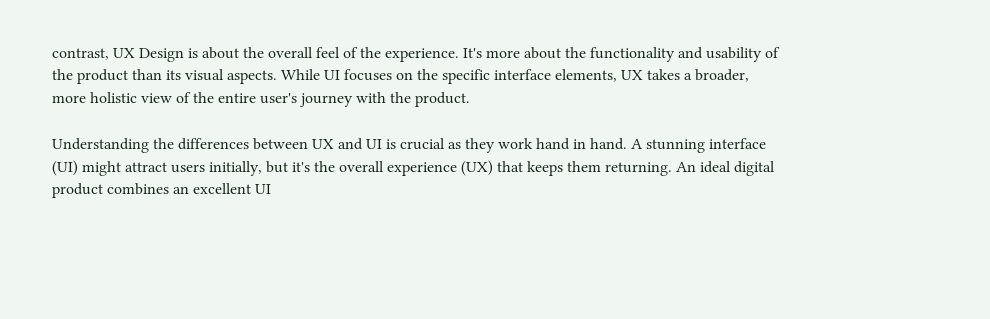contrast, UX Design is about the overall feel of the experience. It's more about the functionality and usability of the product than its visual aspects. While UI focuses on the specific interface elements, UX takes a broader, more holistic view of the entire user's journey with the product.

Understanding the differences between UX and UI is crucial as they work hand in hand. A stunning interface (UI) might attract users initially, but it's the overall experience (UX) that keeps them returning. An ideal digital product combines an excellent UI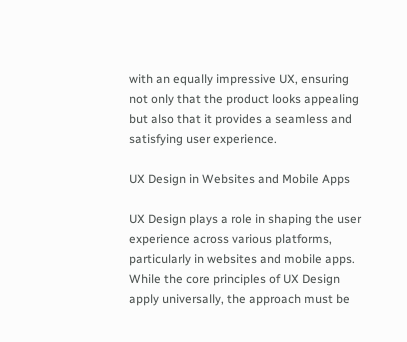with an equally impressive UX, ensuring not only that the product looks appealing but also that it provides a seamless and satisfying user experience.

UX Design in Websites and Mobile Apps

UX Design plays a role in shaping the user experience across various platforms, particularly in websites and mobile apps. While the core principles of UX Design apply universally, the approach must be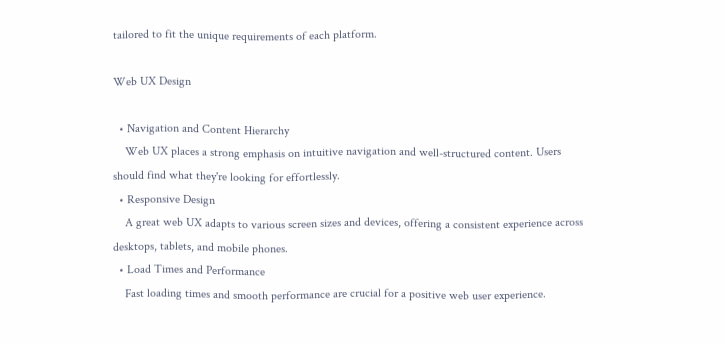tailored to fit the unique requirements of each platform.

Web UX Design

  • Navigation and Content Hierarchy
    Web UX places a strong emphasis on intuitive navigation and well-structured content. Users should find what they're looking for effortlessly.
  • Responsive Design
    A great web UX adapts to various screen sizes and devices, offering a consistent experience across desktops, tablets, and mobile phones.
  • Load Times and Performance
    Fast loading times and smooth performance are crucial for a positive web user experience.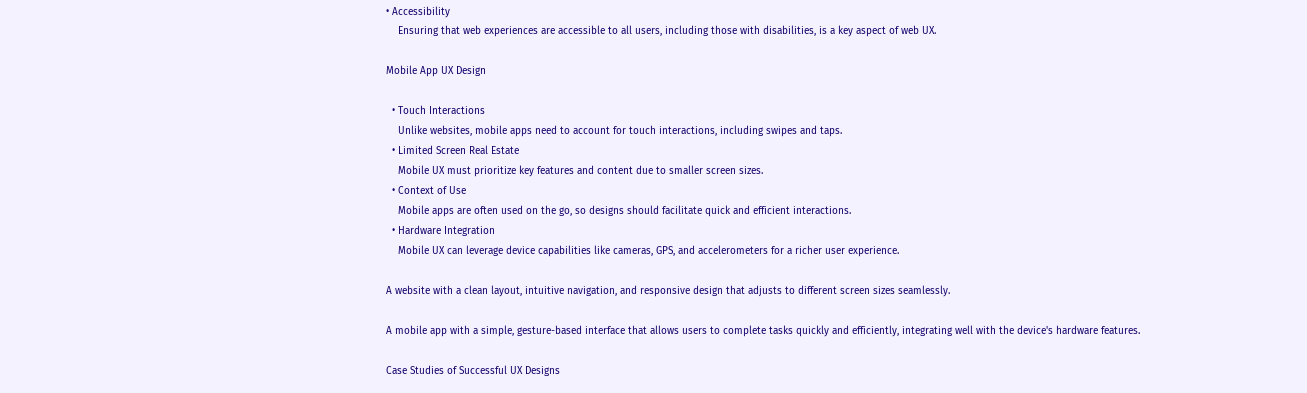• Accessibility
    Ensuring that web experiences are accessible to all users, including those with disabilities, is a key aspect of web UX.

Mobile App UX Design

  • Touch Interactions
    Unlike websites, mobile apps need to account for touch interactions, including swipes and taps.
  • Limited Screen Real Estate
    Mobile UX must prioritize key features and content due to smaller screen sizes.
  • Context of Use
    Mobile apps are often used on the go, so designs should facilitate quick and efficient interactions.
  • Hardware Integration
    Mobile UX can leverage device capabilities like cameras, GPS, and accelerometers for a richer user experience.

A website with a clean layout, intuitive navigation, and responsive design that adjusts to different screen sizes seamlessly.

A mobile app with a simple, gesture-based interface that allows users to complete tasks quickly and efficiently, integrating well with the device's hardware features.

Case Studies of Successful UX Designs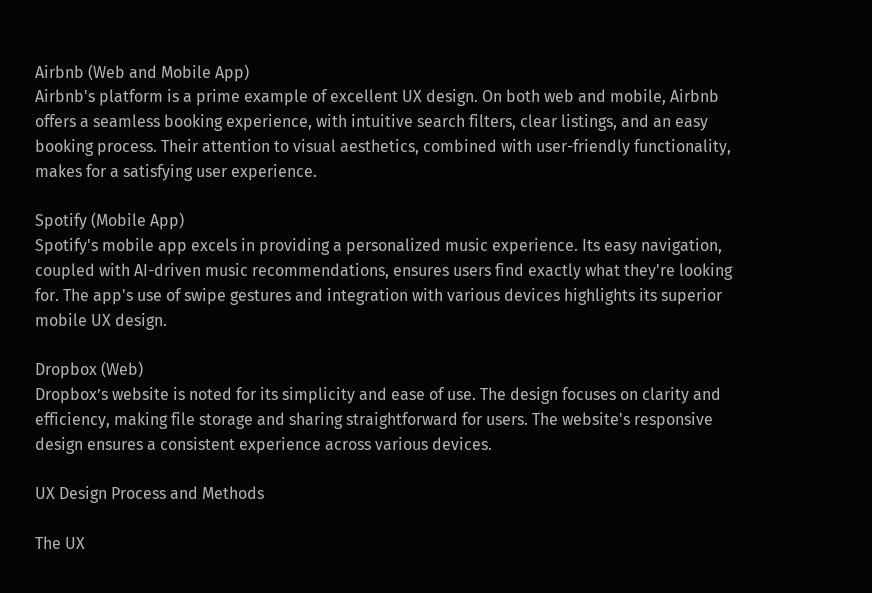Airbnb (Web and Mobile App)
Airbnb's platform is a prime example of excellent UX design. On both web and mobile, Airbnb offers a seamless booking experience, with intuitive search filters, clear listings, and an easy booking process. Their attention to visual aesthetics, combined with user-friendly functionality, makes for a satisfying user experience.

Spotify (Mobile App)
Spotify's mobile app excels in providing a personalized music experience. Its easy navigation, coupled with AI-driven music recommendations, ensures users find exactly what they're looking for. The app's use of swipe gestures and integration with various devices highlights its superior mobile UX design.

Dropbox (Web)
Dropbox’s website is noted for its simplicity and ease of use. The design focuses on clarity and efficiency, making file storage and sharing straightforward for users. The website's responsive design ensures a consistent experience across various devices.

UX Design Process and Methods

The UX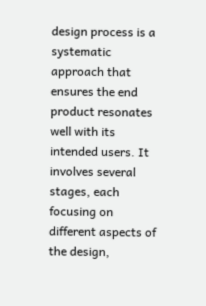design process is a systematic approach that ensures the end product resonates well with its intended users. It involves several stages, each focusing on different aspects of the design,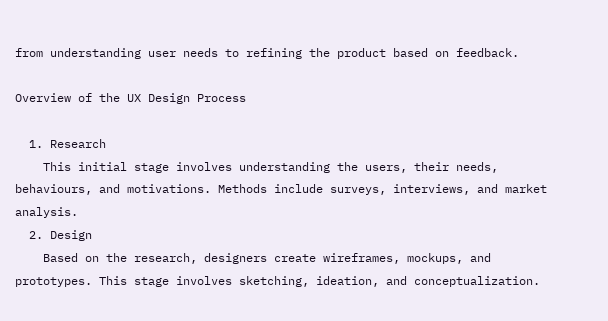from understanding user needs to refining the product based on feedback.

Overview of the UX Design Process

  1. Research
    This initial stage involves understanding the users, their needs, behaviours, and motivations. Methods include surveys, interviews, and market analysis.
  2. Design
    Based on the research, designers create wireframes, mockups, and prototypes. This stage involves sketching, ideation, and conceptualization.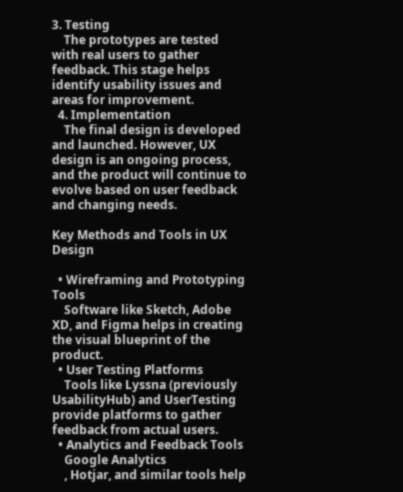3. Testing
    The prototypes are tested with real users to gather feedback. This stage helps identify usability issues and areas for improvement.
  4. Implementation
    The final design is developed and launched. However, UX design is an ongoing process, and the product will continue to evolve based on user feedback and changing needs.

Key Methods and Tools in UX Design

  • Wireframing and Prototyping Tools
    Software like Sketch, Adobe XD, and Figma helps in creating the visual blueprint of the product.
  • User Testing Platforms
    Tools like Lyssna (previously UsabilityHub) and UserTesting provide platforms to gather feedback from actual users.
  • Analytics and Feedback Tools
    Google Analytics
    , Hotjar, and similar tools help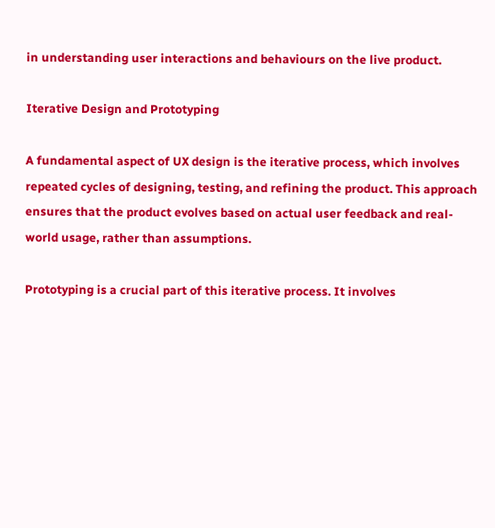in understanding user interactions and behaviours on the live product.

Iterative Design and Prototyping

A fundamental aspect of UX design is the iterative process, which involves repeated cycles of designing, testing, and refining the product. This approach ensures that the product evolves based on actual user feedback and real-world usage, rather than assumptions.

Prototyping is a crucial part of this iterative process. It involves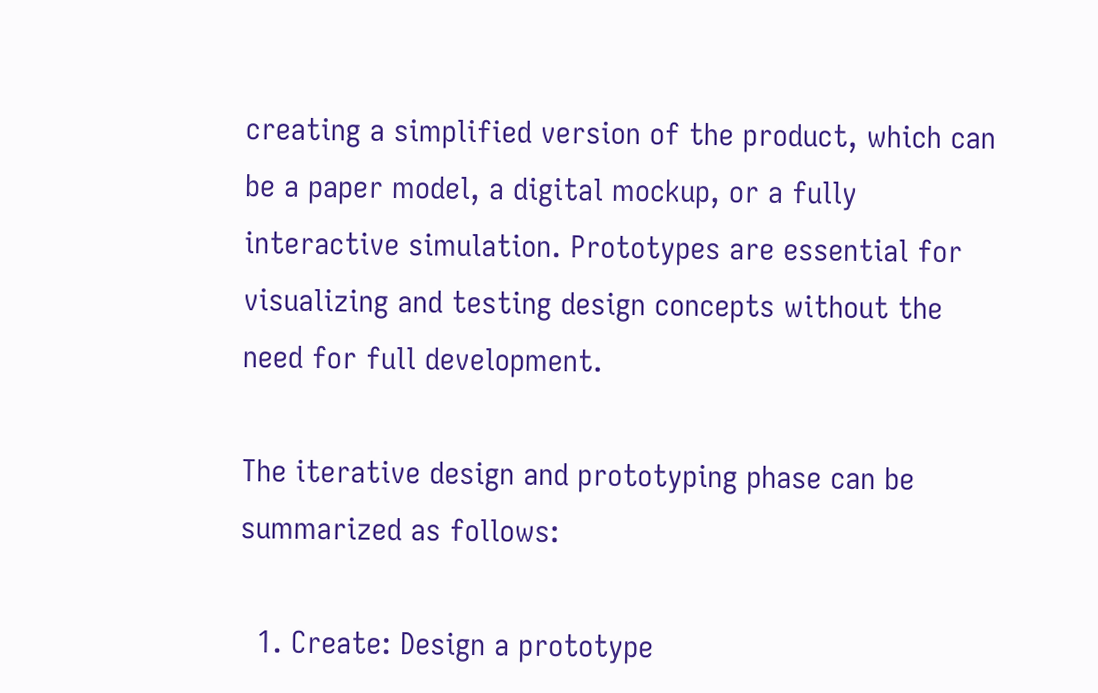creating a simplified version of the product, which can be a paper model, a digital mockup, or a fully interactive simulation. Prototypes are essential for visualizing and testing design concepts without the need for full development.

The iterative design and prototyping phase can be summarized as follows:

  1. Create: Design a prototype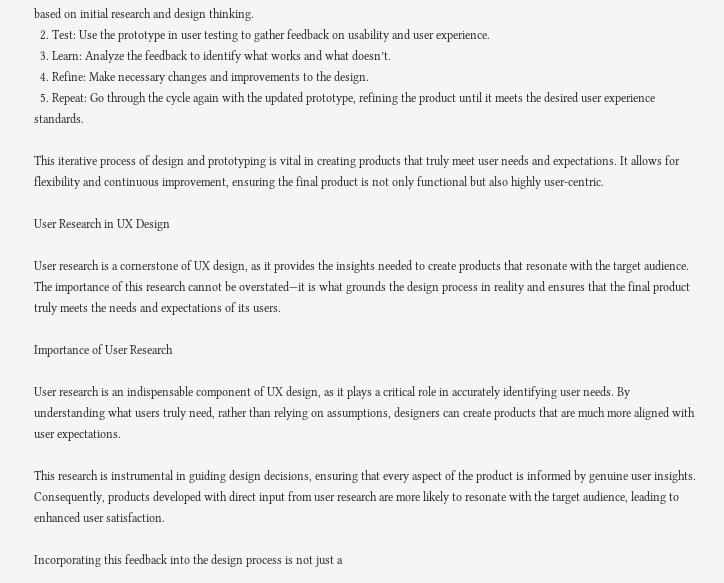based on initial research and design thinking.
  2. Test: Use the prototype in user testing to gather feedback on usability and user experience.
  3. Learn: Analyze the feedback to identify what works and what doesn’t.
  4. Refine: Make necessary changes and improvements to the design.
  5. Repeat: Go through the cycle again with the updated prototype, refining the product until it meets the desired user experience standards.

This iterative process of design and prototyping is vital in creating products that truly meet user needs and expectations. It allows for flexibility and continuous improvement, ensuring the final product is not only functional but also highly user-centric.

User Research in UX Design

User research is a cornerstone of UX design, as it provides the insights needed to create products that resonate with the target audience. The importance of this research cannot be overstated—it is what grounds the design process in reality and ensures that the final product truly meets the needs and expectations of its users.

Importance of User Research

User research is an indispensable component of UX design, as it plays a critical role in accurately identifying user needs. By understanding what users truly need, rather than relying on assumptions, designers can create products that are much more aligned with user expectations.

This research is instrumental in guiding design decisions, ensuring that every aspect of the product is informed by genuine user insights. Consequently, products developed with direct input from user research are more likely to resonate with the target audience, leading to enhanced user satisfaction.

Incorporating this feedback into the design process is not just a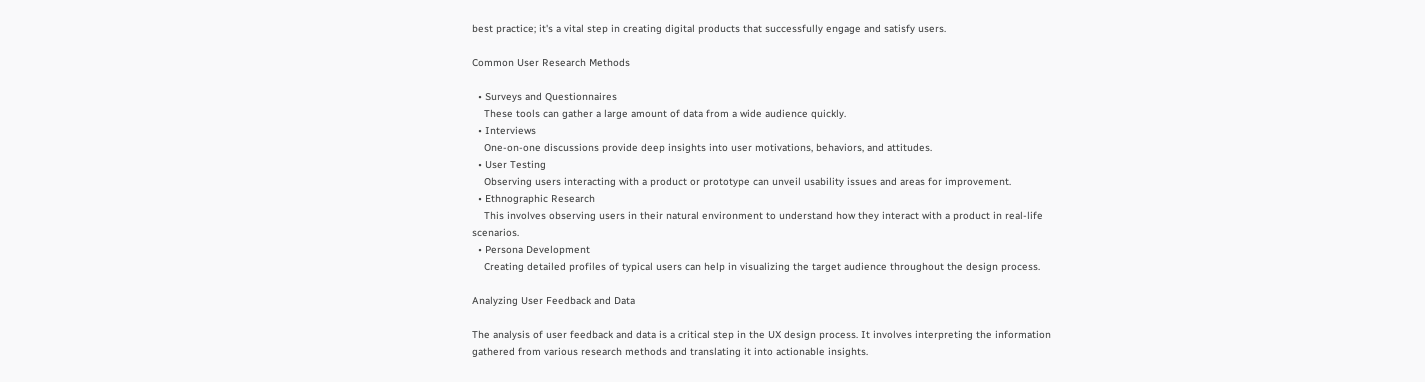best practice; it's a vital step in creating digital products that successfully engage and satisfy users.

Common User Research Methods

  • Surveys and Questionnaires
    These tools can gather a large amount of data from a wide audience quickly.
  • Interviews
    One-on-one discussions provide deep insights into user motivations, behaviors, and attitudes.
  • User Testing
    Observing users interacting with a product or prototype can unveil usability issues and areas for improvement.
  • Ethnographic Research
    This involves observing users in their natural environment to understand how they interact with a product in real-life scenarios.
  • Persona Development
    Creating detailed profiles of typical users can help in visualizing the target audience throughout the design process.

Analyzing User Feedback and Data

The analysis of user feedback and data is a critical step in the UX design process. It involves interpreting the information gathered from various research methods and translating it into actionable insights.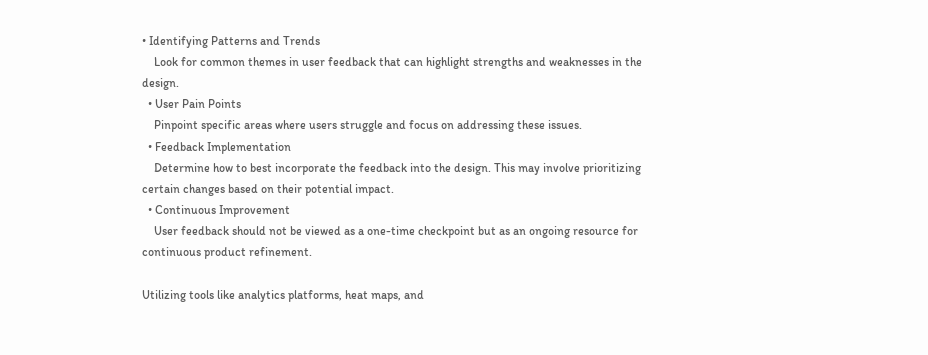• Identifying Patterns and Trends
    Look for common themes in user feedback that can highlight strengths and weaknesses in the design.
  • User Pain Points
    Pinpoint specific areas where users struggle and focus on addressing these issues.
  • Feedback Implementation
    Determine how to best incorporate the feedback into the design. This may involve prioritizing certain changes based on their potential impact.
  • Continuous Improvement
    User feedback should not be viewed as a one-time checkpoint but as an ongoing resource for continuous product refinement.

Utilizing tools like analytics platforms, heat maps, and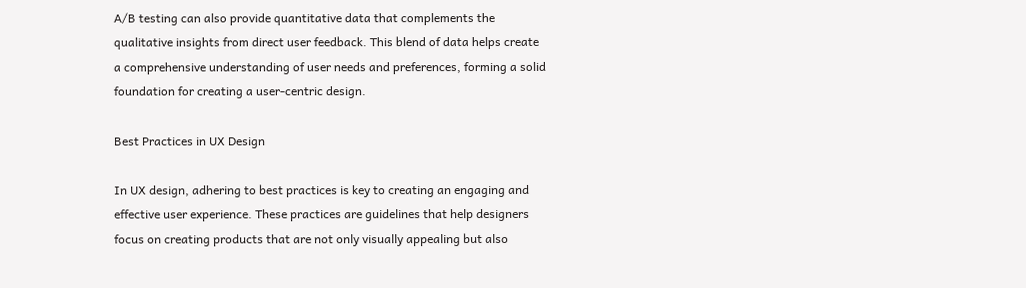A/B testing can also provide quantitative data that complements the qualitative insights from direct user feedback. This blend of data helps create a comprehensive understanding of user needs and preferences, forming a solid foundation for creating a user-centric design.

Best Practices in UX Design

In UX design, adhering to best practices is key to creating an engaging and effective user experience. These practices are guidelines that help designers focus on creating products that are not only visually appealing but also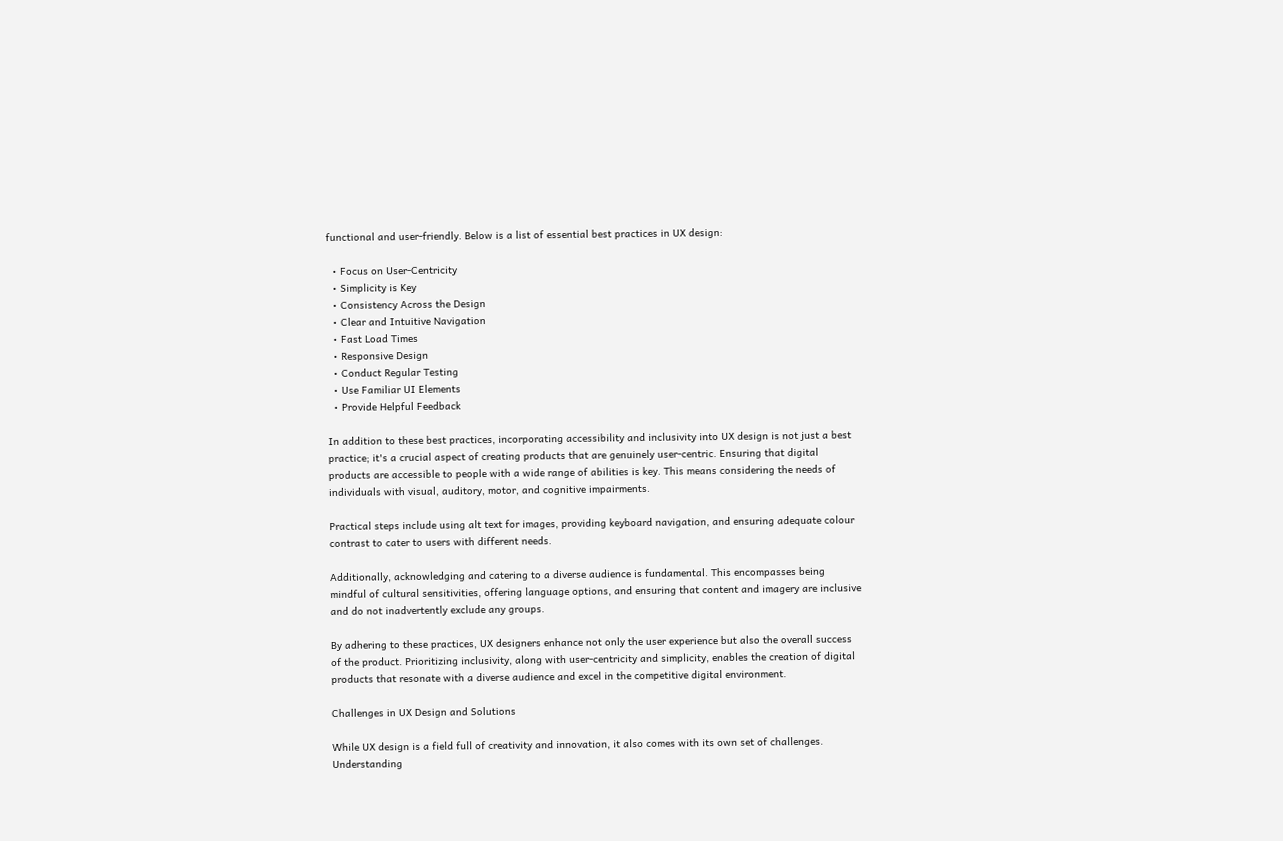functional and user-friendly. Below is a list of essential best practices in UX design:

  • Focus on User-Centricity
  • Simplicity is Key
  • Consistency Across the Design
  • Clear and Intuitive Navigation
  • Fast Load Times
  • Responsive Design
  • Conduct Regular Testing
  • Use Familiar UI Elements
  • Provide Helpful Feedback

In addition to these best practices, incorporating accessibility and inclusivity into UX design is not just a best practice; it's a crucial aspect of creating products that are genuinely user-centric. Ensuring that digital products are accessible to people with a wide range of abilities is key. This means considering the needs of individuals with visual, auditory, motor, and cognitive impairments.

Practical steps include using alt text for images, providing keyboard navigation, and ensuring adequate colour contrast to cater to users with different needs.

Additionally, acknowledging and catering to a diverse audience is fundamental. This encompasses being mindful of cultural sensitivities, offering language options, and ensuring that content and imagery are inclusive and do not inadvertently exclude any groups.

By adhering to these practices, UX designers enhance not only the user experience but also the overall success of the product. Prioritizing inclusivity, along with user-centricity and simplicity, enables the creation of digital products that resonate with a diverse audience and excel in the competitive digital environment.

Challenges in UX Design and Solutions

While UX design is a field full of creativity and innovation, it also comes with its own set of challenges. Understanding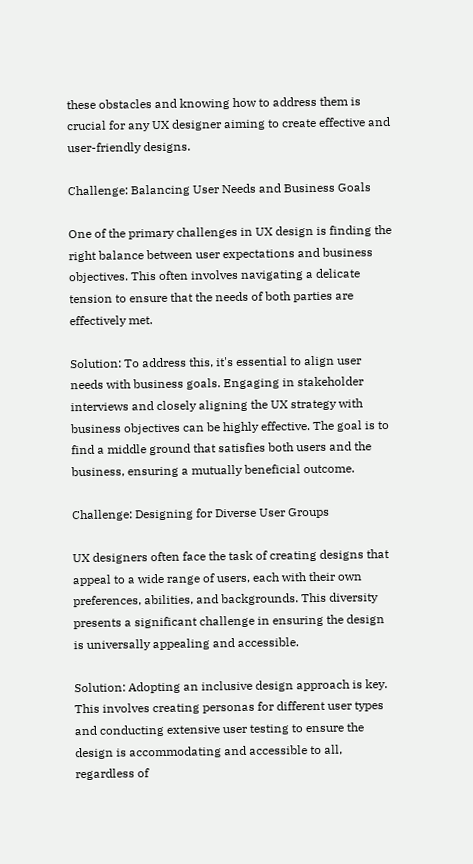these obstacles and knowing how to address them is crucial for any UX designer aiming to create effective and user-friendly designs.

Challenge: Balancing User Needs and Business Goals

One of the primary challenges in UX design is finding the right balance between user expectations and business objectives. This often involves navigating a delicate tension to ensure that the needs of both parties are effectively met.

Solution: To address this, it's essential to align user needs with business goals. Engaging in stakeholder interviews and closely aligning the UX strategy with business objectives can be highly effective. The goal is to find a middle ground that satisfies both users and the business, ensuring a mutually beneficial outcome.

Challenge: Designing for Diverse User Groups

UX designers often face the task of creating designs that appeal to a wide range of users, each with their own preferences, abilities, and backgrounds. This diversity presents a significant challenge in ensuring the design is universally appealing and accessible.

Solution: Adopting an inclusive design approach is key. This involves creating personas for different user types and conducting extensive user testing to ensure the design is accommodating and accessible to all, regardless of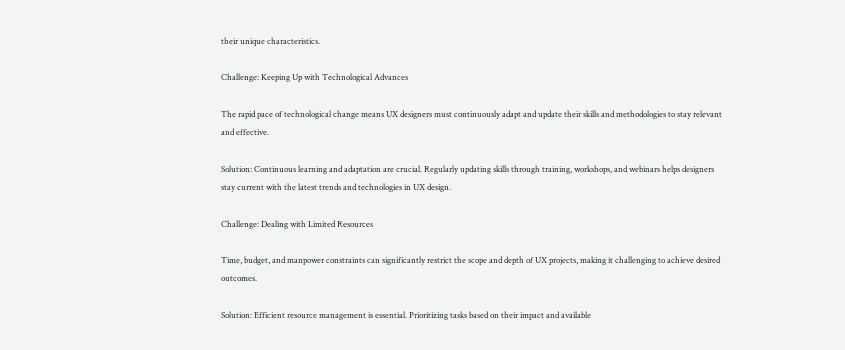their unique characteristics.

Challenge: Keeping Up with Technological Advances

The rapid pace of technological change means UX designers must continuously adapt and update their skills and methodologies to stay relevant and effective.

Solution: Continuous learning and adaptation are crucial. Regularly updating skills through training, workshops, and webinars helps designers stay current with the latest trends and technologies in UX design.

Challenge: Dealing with Limited Resources

Time, budget, and manpower constraints can significantly restrict the scope and depth of UX projects, making it challenging to achieve desired outcomes.

Solution: Efficient resource management is essential. Prioritizing tasks based on their impact and available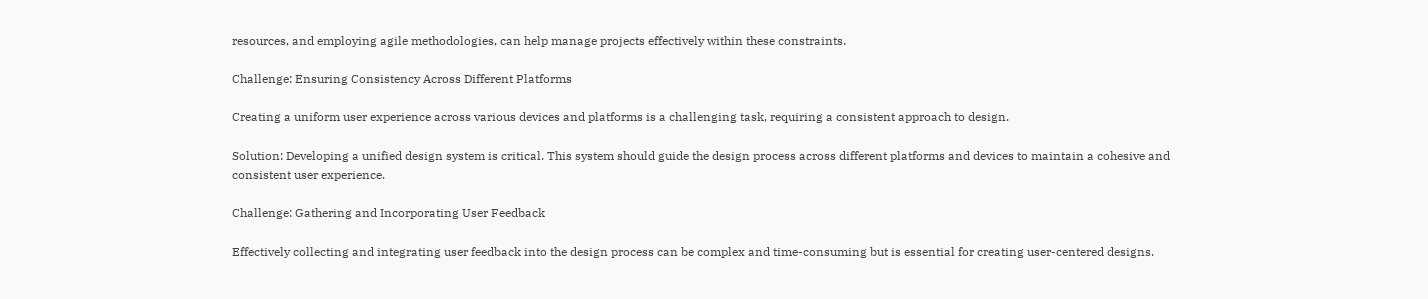resources, and employing agile methodologies, can help manage projects effectively within these constraints.

Challenge: Ensuring Consistency Across Different Platforms

Creating a uniform user experience across various devices and platforms is a challenging task, requiring a consistent approach to design.

Solution: Developing a unified design system is critical. This system should guide the design process across different platforms and devices to maintain a cohesive and consistent user experience.

Challenge: Gathering and Incorporating User Feedback

Effectively collecting and integrating user feedback into the design process can be complex and time-consuming but is essential for creating user-centered designs.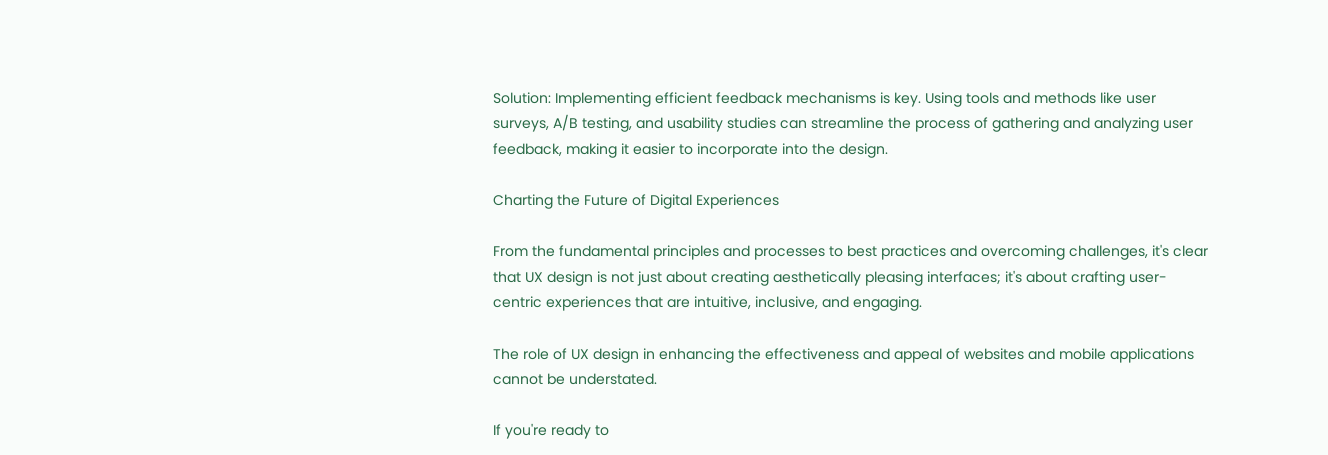Solution: Implementing efficient feedback mechanisms is key. Using tools and methods like user surveys, A/B testing, and usability studies can streamline the process of gathering and analyzing user feedback, making it easier to incorporate into the design.

Charting the Future of Digital Experiences

From the fundamental principles and processes to best practices and overcoming challenges, it's clear that UX design is not just about creating aesthetically pleasing interfaces; it's about crafting user-centric experiences that are intuitive, inclusive, and engaging.

The role of UX design in enhancing the effectiveness and appeal of websites and mobile applications cannot be understated.

If you're ready to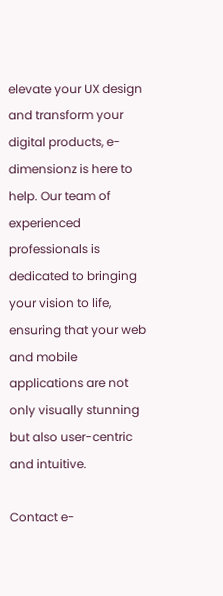elevate your UX design and transform your digital products, e-dimensionz is here to help. Our team of experienced professionals is dedicated to bringing your vision to life, ensuring that your web and mobile applications are not only visually stunning but also user-centric and intuitive.

Contact e-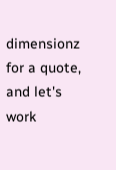dimensionz for a quote, and let's work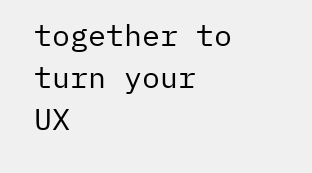together to turn your UX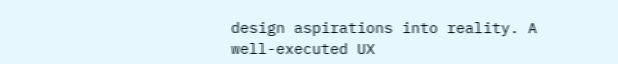design aspirations into reality. A well-executed UX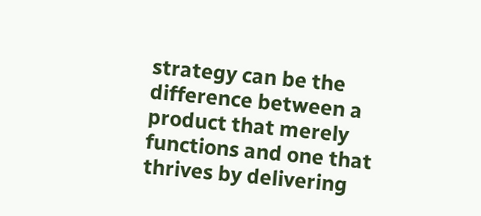strategy can be the difference between a product that merely functions and one that thrives by delivering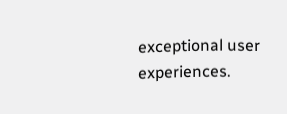exceptional user experiences.